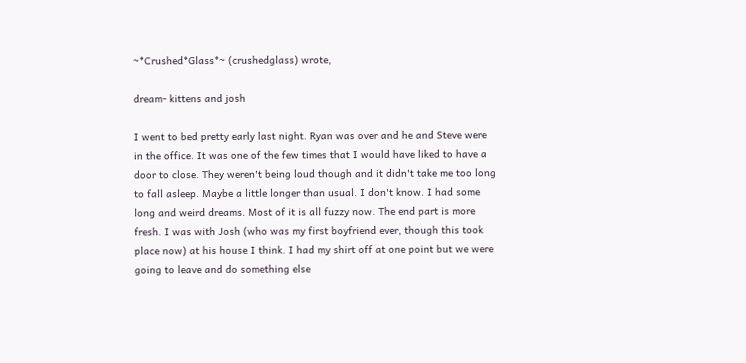~*Crushed*Glass*~ (crushedglass) wrote,

dream- kittens and josh

I went to bed pretty early last night. Ryan was over and he and Steve were
in the office. It was one of the few times that I would have liked to have a
door to close. They weren't being loud though and it didn't take me too long
to fall asleep. Maybe a little longer than usual. I don't know. I had some
long and weird dreams. Most of it is all fuzzy now. The end part is more
fresh. I was with Josh (who was my first boyfriend ever, though this took
place now) at his house I think. I had my shirt off at one point but we were
going to leave and do something else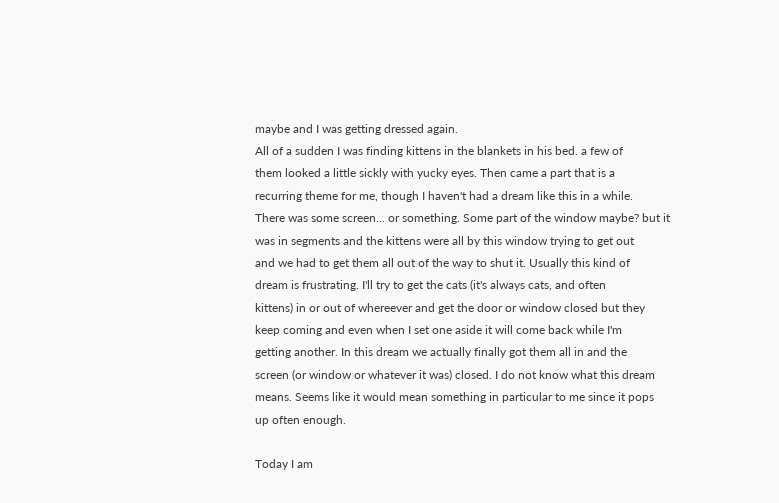maybe and I was getting dressed again.
All of a sudden I was finding kittens in the blankets in his bed. a few of
them looked a little sickly with yucky eyes. Then came a part that is a
recurring theme for me, though I haven't had a dream like this in a while.
There was some screen... or something. Some part of the window maybe? but it
was in segments and the kittens were all by this window trying to get out
and we had to get them all out of the way to shut it. Usually this kind of
dream is frustrating. I'll try to get the cats (it's always cats, and often
kittens) in or out of whereever and get the door or window closed but they
keep coming and even when I set one aside it will come back while I'm
getting another. In this dream we actually finally got them all in and the
screen (or window or whatever it was) closed. I do not know what this dream
means. Seems like it would mean something in particular to me since it pops
up often enough.

Today I am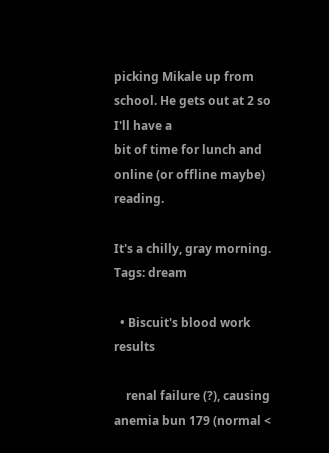picking Mikale up from school. He gets out at 2 so I'll have a
bit of time for lunch and online (or offline maybe) reading.

It's a chilly, gray morning.
Tags: dream

  • Biscuit's blood work results

    renal failure (?), causing anemia bun 179 (normal <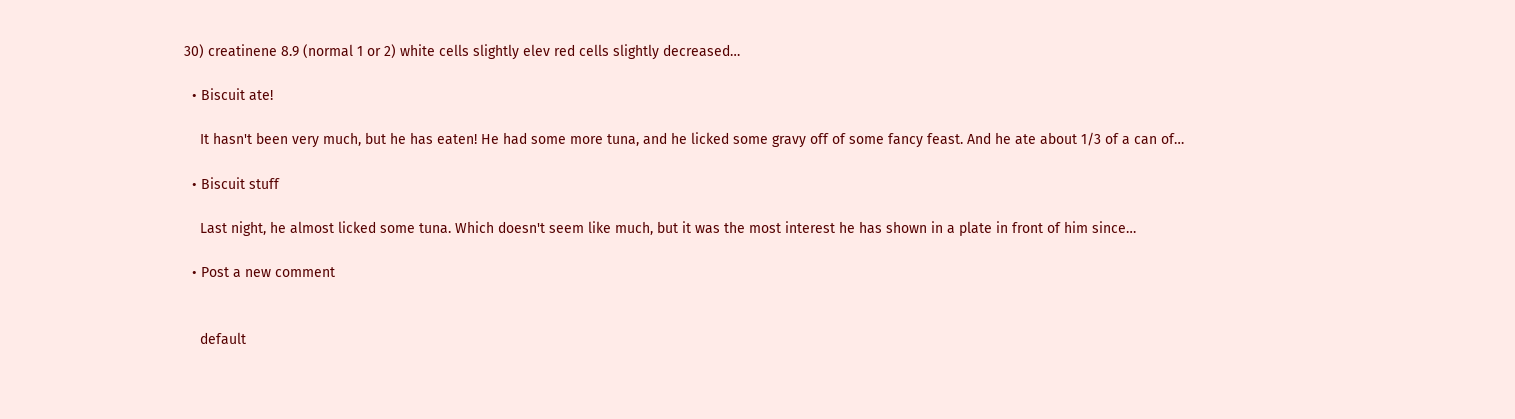30) creatinene 8.9 (normal 1 or 2) white cells slightly elev red cells slightly decreased…

  • Biscuit ate!

    It hasn't been very much, but he has eaten! He had some more tuna, and he licked some gravy off of some fancy feast. And he ate about 1/3 of a can of…

  • Biscuit stuff

    Last night, he almost licked some tuna. Which doesn't seem like much, but it was the most interest he has shown in a plate in front of him since…

  • Post a new comment


    default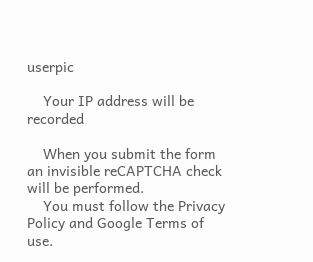userpic

    Your IP address will be recorded

    When you submit the form an invisible reCAPTCHA check will be performed.
    You must follow the Privacy Policy and Google Terms of use.